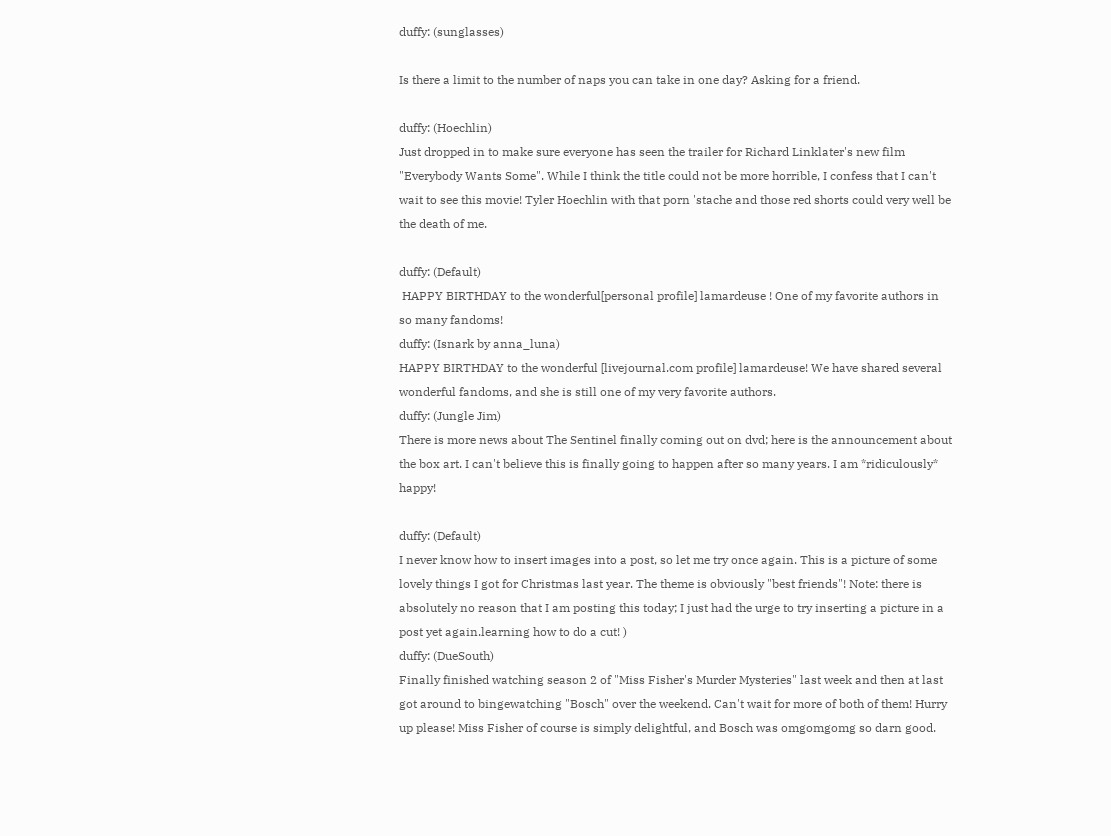duffy: (sunglasses)

Is there a limit to the number of naps you can take in one day? Asking for a friend.

duffy: (Hoechlin)
Just dropped in to make sure everyone has seen the trailer for Richard Linklater's new film "Everybody Wants Some". While I think the title could not be more horrible, I confess that I can't wait to see this movie! Tyler Hoechlin with that porn 'stache and those red shorts could very well be the death of me.

duffy: (Default)
 HAPPY BIRTHDAY to the wonderful[personal profile] lamardeuse ! One of my favorite authors in so many fandoms!
duffy: (Isnark by anna_luna)
HAPPY BIRTHDAY to the wonderful [livejournal.com profile] lamardeuse! We have shared several wonderful fandoms, and she is still one of my very favorite authors.
duffy: (Jungle Jim)
There is more news about The Sentinel finally coming out on dvd; here is the announcement about the box art. I can't believe this is finally going to happen after so many years. I am *ridiculously* happy!

duffy: (Default)
I never know how to insert images into a post, so let me try once again. This is a picture of some lovely things I got for Christmas last year. The theme is obviously "best friends"! Note: there is absolutely no reason that I am posting this today; I just had the urge to try inserting a picture in a post yet again.learning how to do a cut! )
duffy: (DueSouth)
Finally finished watching season 2 of "Miss Fisher's Murder Mysteries" last week and then at last got around to bingewatching "Bosch" over the weekend. Can't wait for more of both of them! Hurry up please! Miss Fisher of course is simply delightful, and Bosch was omgomgomg so darn good.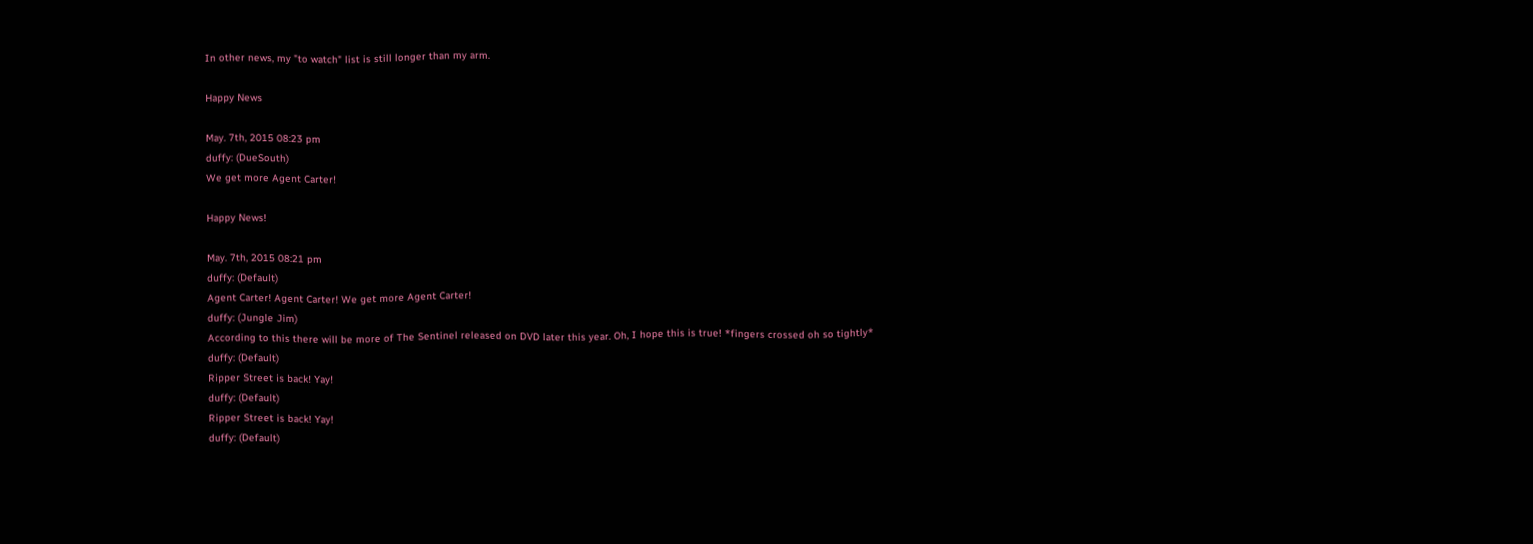In other news, my "to watch" list is still longer than my arm.

Happy News

May. 7th, 2015 08:23 pm
duffy: (DueSouth)
We get more Agent Carter!

Happy News!

May. 7th, 2015 08:21 pm
duffy: (Default)
Agent Carter! Agent Carter! We get more Agent Carter!
duffy: (Jungle Jim)
According to this there will be more of The Sentinel released on DVD later this year. Oh, I hope this is true! *fingers crossed oh so tightly*
duffy: (Default)
Ripper Street is back! Yay!
duffy: (Default)
Ripper Street is back! Yay!
duffy: (Default)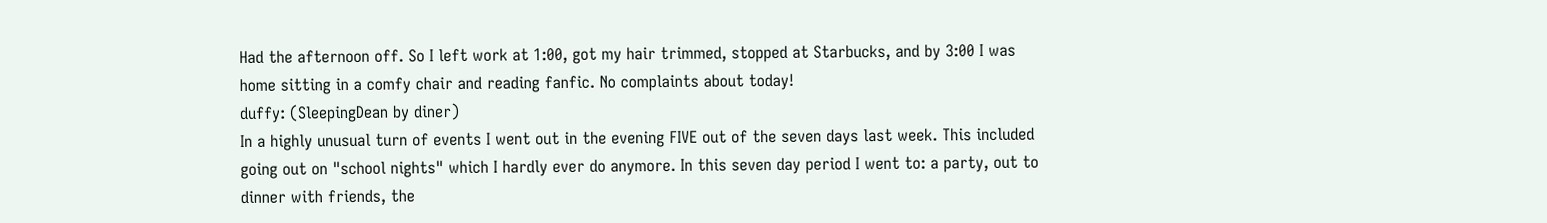Had the afternoon off. So I left work at 1:00, got my hair trimmed, stopped at Starbucks, and by 3:00 I was home sitting in a comfy chair and reading fanfic. No complaints about today!
duffy: (SleepingDean by diner)
In a highly unusual turn of events I went out in the evening FIVE out of the seven days last week. This included going out on "school nights" which I hardly ever do anymore. In this seven day period I went to: a party, out to dinner with friends, the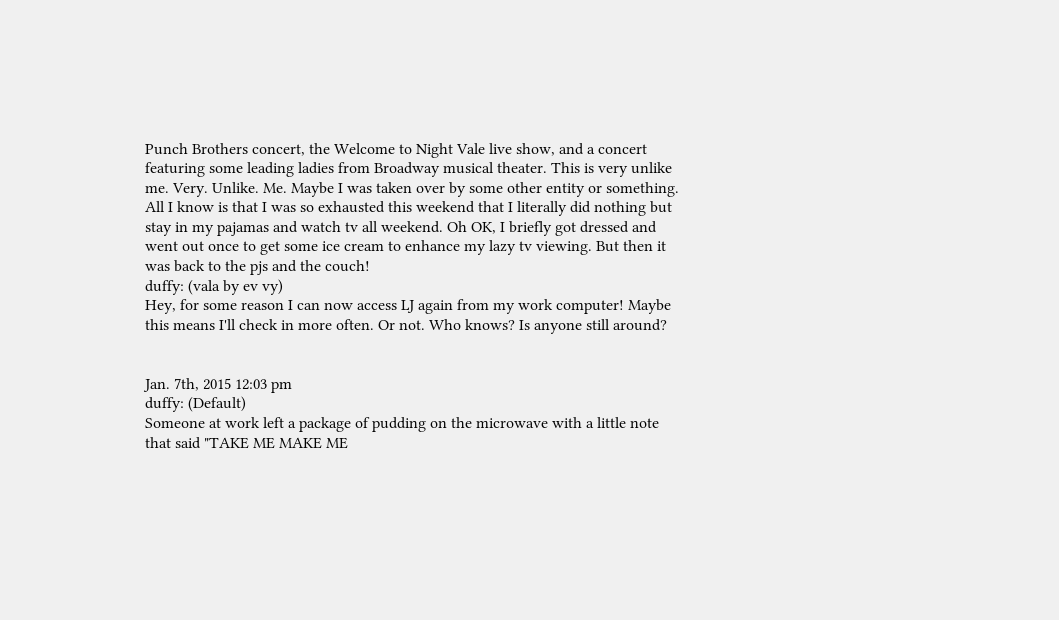Punch Brothers concert, the Welcome to Night Vale live show, and a concert featuring some leading ladies from Broadway musical theater. This is very unlike me. Very. Unlike. Me. Maybe I was taken over by some other entity or something. All I know is that I was so exhausted this weekend that I literally did nothing but stay in my pajamas and watch tv all weekend. Oh OK, I briefly got dressed and went out once to get some ice cream to enhance my lazy tv viewing. But then it was back to the pjs and the couch!
duffy: (vala by ev vy)
Hey, for some reason I can now access LJ again from my work computer! Maybe this means I'll check in more often. Or not. Who knows? Is anyone still around?


Jan. 7th, 2015 12:03 pm
duffy: (Default)
Someone at work left a package of pudding on the microwave with a little note that said "TAKE ME MAKE ME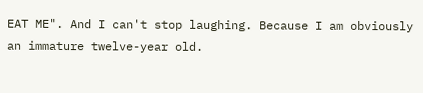EAT ME". And I can't stop laughing. Because I am obviously an immature twelve-year old.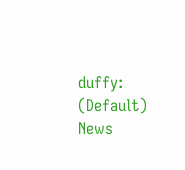duffy: (Default)
News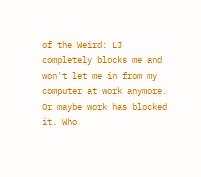of the Weird: LJ completely blocks me and won't let me in from my computer at work anymore. Or maybe work has blocked it. Who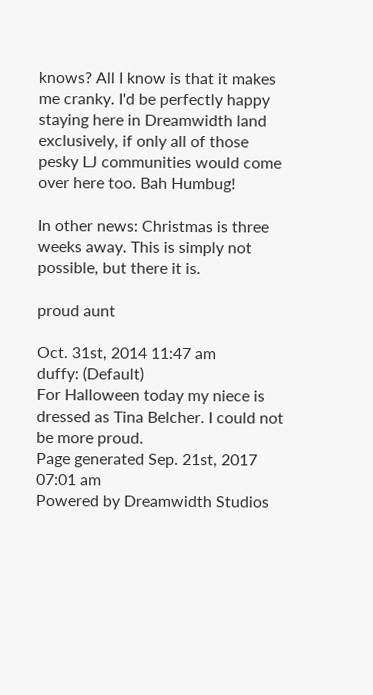knows? All I know is that it makes me cranky. I'd be perfectly happy staying here in Dreamwidth land exclusively, if only all of those pesky LJ communities would come over here too. Bah Humbug!

In other news: Christmas is three weeks away. This is simply not possible, but there it is.

proud aunt

Oct. 31st, 2014 11:47 am
duffy: (Default)
For Halloween today my niece is dressed as Tina Belcher. I could not be more proud.
Page generated Sep. 21st, 2017 07:01 am
Powered by Dreamwidth Studios